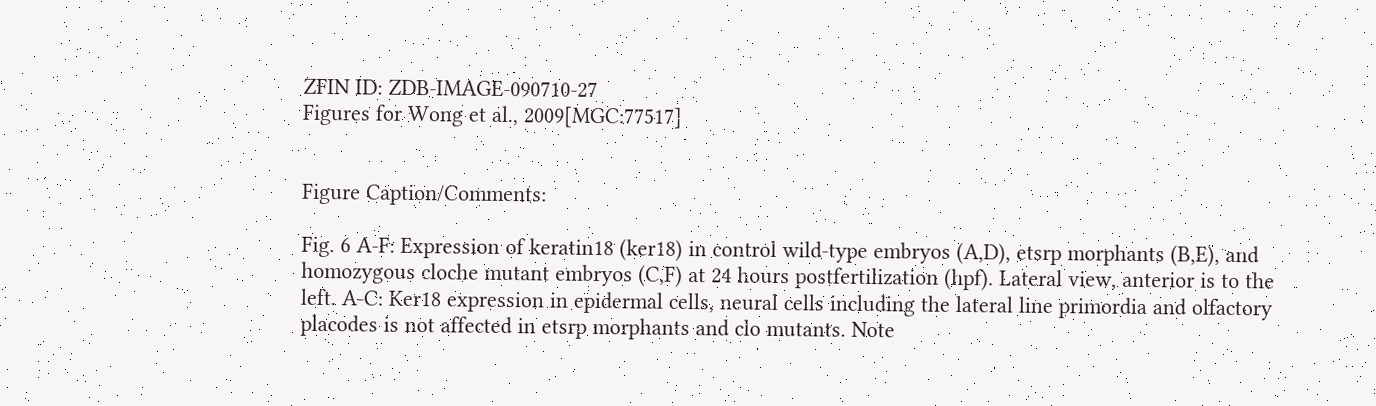ZFIN ID: ZDB-IMAGE-090710-27
Figures for Wong et al., 2009[MGC:77517]


Figure Caption/Comments:

Fig. 6 A-F: Expression of keratin18 (ker18) in control wild-type embryos (A,D), etsrp morphants (B,E), and homozygous cloche mutant embryos (C,F) at 24 hours postfertilization (hpf). Lateral view, anterior is to the left. A-C: Ker18 expression in epidermal cells, neural cells including the lateral line primordia and olfactory placodes is not affected in etsrp morphants and clo mutants. Note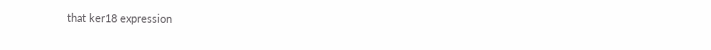that ker18 expression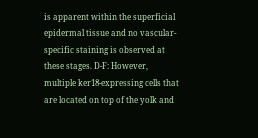is apparent within the superficial epidermal tissue and no vascular-specific staining is observed at these stages. D-F: However, multiple ker18-expressing cells that are located on top of the yolk and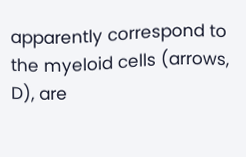apparently correspond to the myeloid cells (arrows, D), are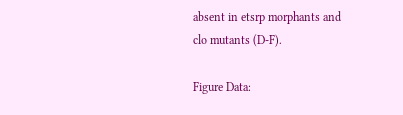absent in etsrp morphants and clo mutants (D-F).

Figure Data: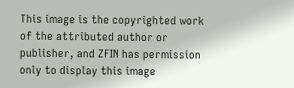This image is the copyrighted work of the attributed author or publisher, and ZFIN has permission only to display this image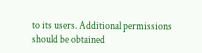to its users. Additional permissions should be obtained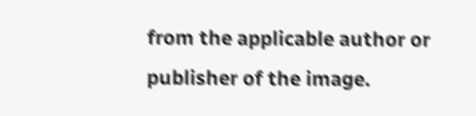from the applicable author or publisher of the image.